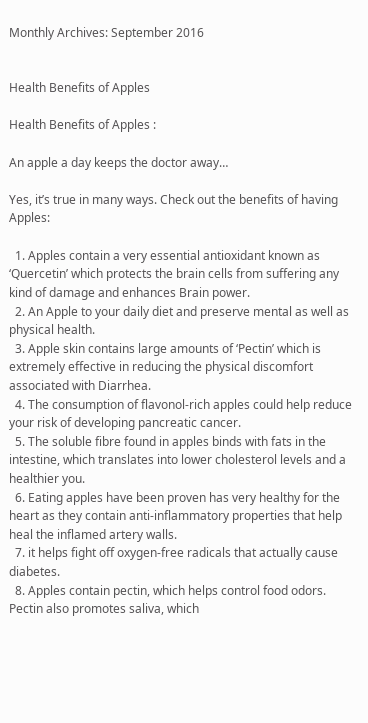Monthly Archives: September 2016


Health Benefits of Apples

Health Benefits of Apples :

An apple a day keeps the doctor away…

Yes, it’s true in many ways. Check out the benefits of having Apples:

  1. Apples contain a very essential antioxidant known as ‘Quercetin’ which protects the brain cells from suffering any kind of damage and enhances Brain power.
  2. An Apple to your daily diet and preserve mental as well as physical health.
  3. Apple skin contains large amounts of ‘Pectin’ which is extremely effective in reducing the physical discomfort associated with Diarrhea.
  4. The consumption of flavonol-rich apples could help reduce your risk of developing pancreatic cancer.
  5. The soluble fibre found in apples binds with fats in the intestine, which translates into lower cholesterol levels and a healthier you.
  6. Eating apples have been proven has very healthy for the heart as they contain anti-inflammatory properties that help heal the inflamed artery walls.
  7. it helps fight off oxygen-free radicals that actually cause diabetes.
  8. Apples contain pectin, which helps control food odors. Pectin also promotes saliva, which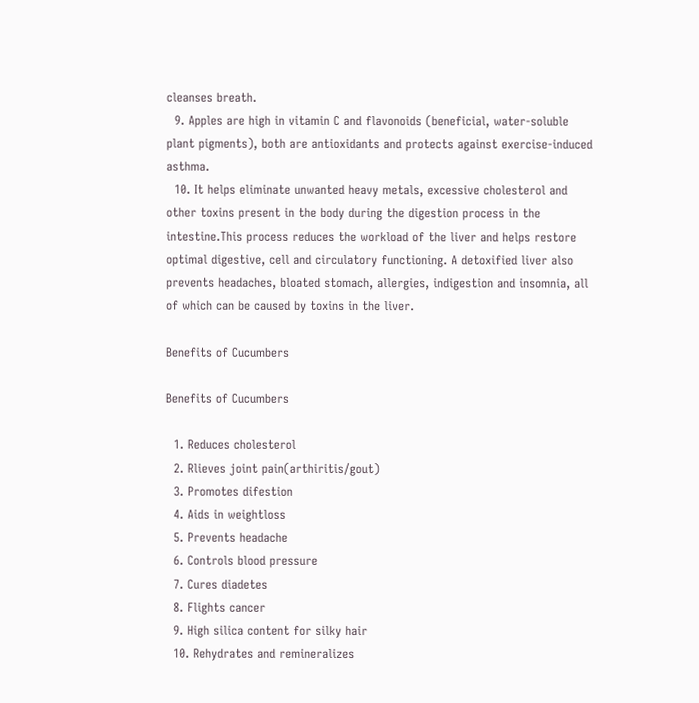cleanses breath.
  9. Apples are high in vitamin C and flavonoids (beneficial, water-soluble plant pigments), both are antioxidants and protects against exercise-induced asthma.
  10. It helps eliminate unwanted heavy metals, excessive cholesterol and other toxins present in the body during the digestion process in the intestine.This process reduces the workload of the liver and helps restore optimal digestive, cell and circulatory functioning. A detoxified liver also prevents headaches, bloated stomach, allergies, indigestion and insomnia, all of which can be caused by toxins in the liver.

Benefits of Cucumbers

Benefits of Cucumbers

  1. Reduces cholesterol
  2. Rlieves joint pain(arthiritis/gout)
  3. Promotes difestion
  4. Aids in weightloss
  5. Prevents headache
  6. Controls blood pressure
  7. Cures diadetes
  8. Flights cancer
  9. High silica content for silky hair
  10. Rehydrates and remineralizes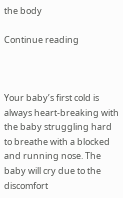the body

Continue reading



Your baby’s first cold is always heart-breaking with the baby struggling hard to breathe with a blocked and running nose. The baby will cry due to the discomfort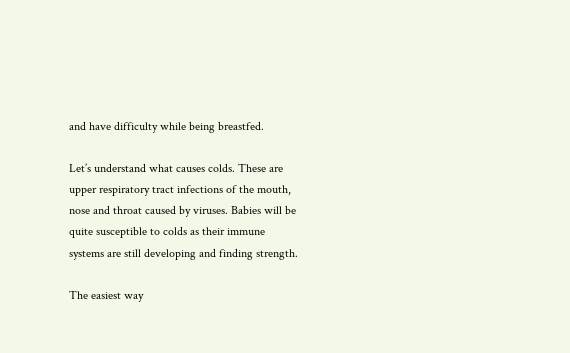and have difficulty while being breastfed.

Let’s understand what causes colds. These are upper respiratory tract infections of the mouth, nose and throat caused by viruses. Babies will be quite susceptible to colds as their immune systems are still developing and finding strength.

The easiest way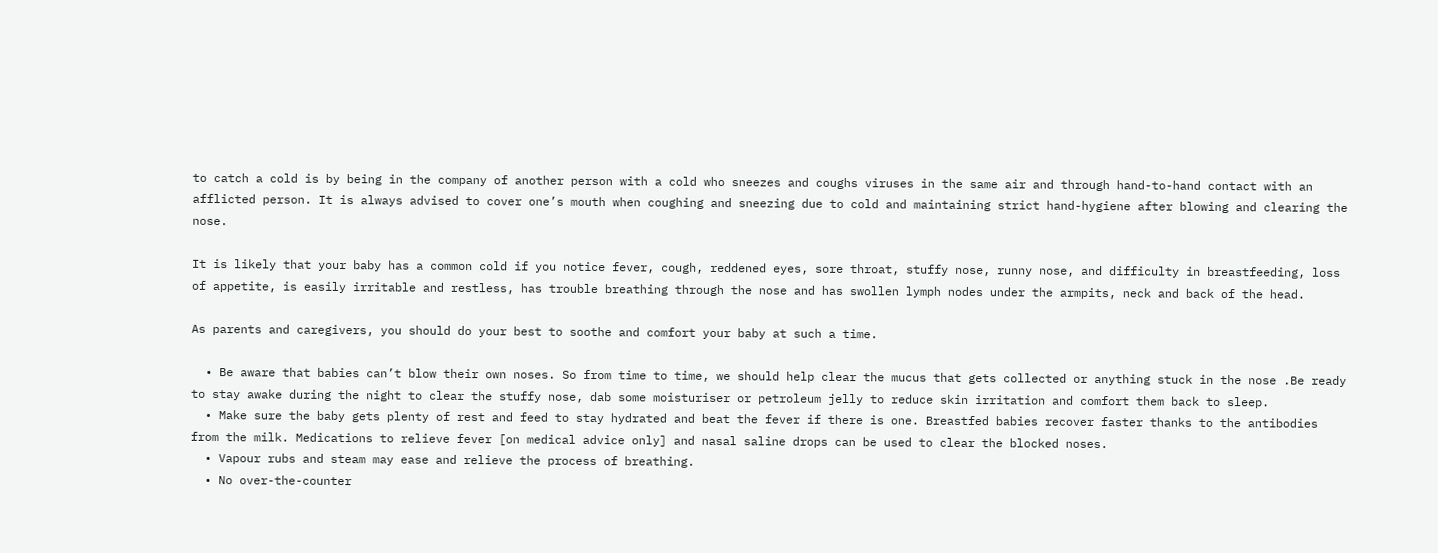to catch a cold is by being in the company of another person with a cold who sneezes and coughs viruses in the same air and through hand-to-hand contact with an afflicted person. It is always advised to cover one’s mouth when coughing and sneezing due to cold and maintaining strict hand-hygiene after blowing and clearing the nose.

It is likely that your baby has a common cold if you notice fever, cough, reddened eyes, sore throat, stuffy nose, runny nose, and difficulty in breastfeeding, loss of appetite, is easily irritable and restless, has trouble breathing through the nose and has swollen lymph nodes under the armpits, neck and back of the head.

As parents and caregivers, you should do your best to soothe and comfort your baby at such a time.

  • Be aware that babies can’t blow their own noses. So from time to time, we should help clear the mucus that gets collected or anything stuck in the nose .Be ready to stay awake during the night to clear the stuffy nose, dab some moisturiser or petroleum jelly to reduce skin irritation and comfort them back to sleep.
  • Make sure the baby gets plenty of rest and feed to stay hydrated and beat the fever if there is one. Breastfed babies recover faster thanks to the antibodies from the milk. Medications to relieve fever [on medical advice only] and nasal saline drops can be used to clear the blocked noses.
  • Vapour rubs and steam may ease and relieve the process of breathing.
  • No over-the-counter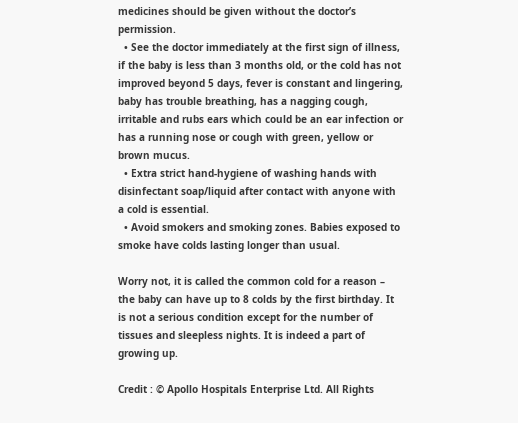medicines should be given without the doctor’s permission.
  • See the doctor immediately at the first sign of illness, if the baby is less than 3 months old, or the cold has not improved beyond 5 days, fever is constant and lingering, baby has trouble breathing, has a nagging cough, irritable and rubs ears which could be an ear infection or has a running nose or cough with green, yellow or brown mucus.
  • Extra strict hand-hygiene of washing hands with disinfectant soap/liquid after contact with anyone with a cold is essential.
  • Avoid smokers and smoking zones. Babies exposed to smoke have colds lasting longer than usual.

Worry not, it is called the common cold for a reason – the baby can have up to 8 colds by the first birthday. It is not a serious condition except for the number of tissues and sleepless nights. It is indeed a part of growing up.

Credit : © Apollo Hospitals Enterprise Ltd. All Rights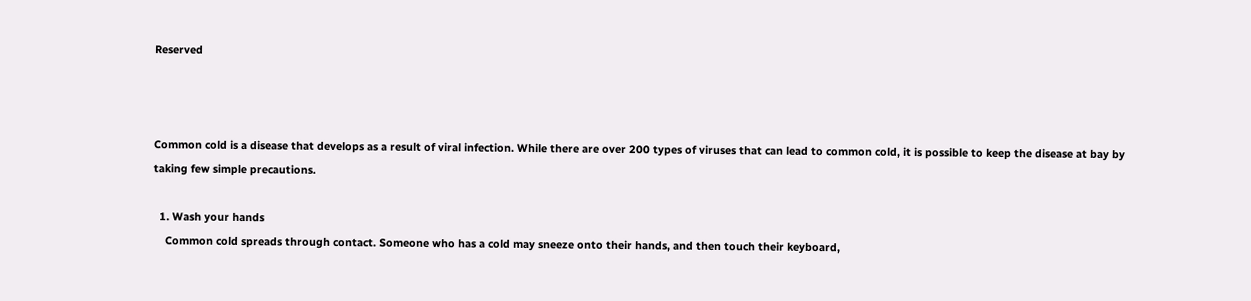Reserved



Common cold is a disease that develops as a result of viral infection. While there are over 200 types of viruses that can lead to common cold, it is possible to keep the disease at bay by taking few simple precautions.

  1. Wash your hands
    Common cold spreads through contact. Someone who has a cold may sneeze onto their hands, and then touch their keyboard,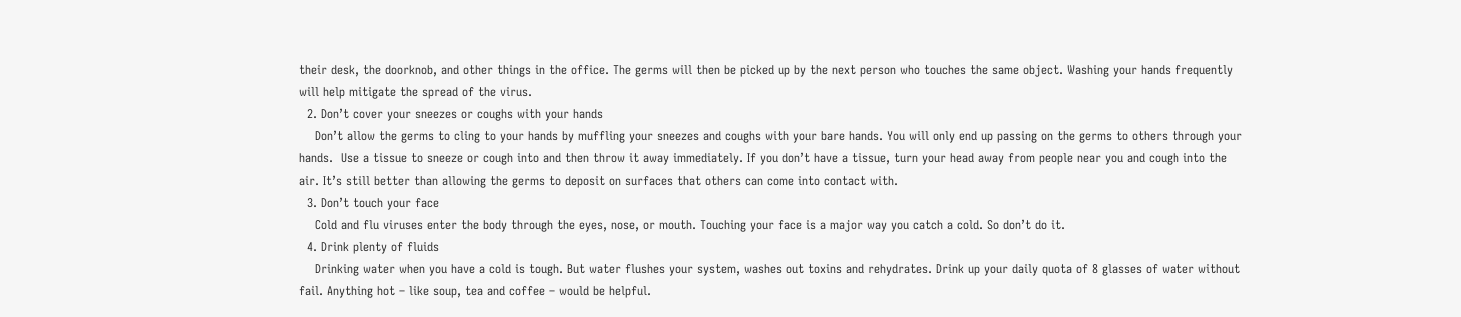their desk, the doorknob, and other things in the office. The germs will then be picked up by the next person who touches the same object. Washing your hands frequently will help mitigate the spread of the virus.
  2. Don’t cover your sneezes or coughs with your hands
    Don’t allow the germs to cling to your hands by muffling your sneezes and coughs with your bare hands. You will only end up passing on the germs to others through your hands.  Use a tissue to sneeze or cough into and then throw it away immediately. If you don’t have a tissue, turn your head away from people near you and cough into the air. It’s still better than allowing the germs to deposit on surfaces that others can come into contact with.
  3. Don’t touch your face
    Cold and flu viruses enter the body through the eyes, nose, or mouth. Touching your face is a major way you catch a cold. So don’t do it.
  4. Drink plenty of fluids
    Drinking water when you have a cold is tough. But water flushes your system, washes out toxins and rehydrates. Drink up your daily quota of 8 glasses of water without fail. Anything hot – like soup, tea and coffee – would be helpful.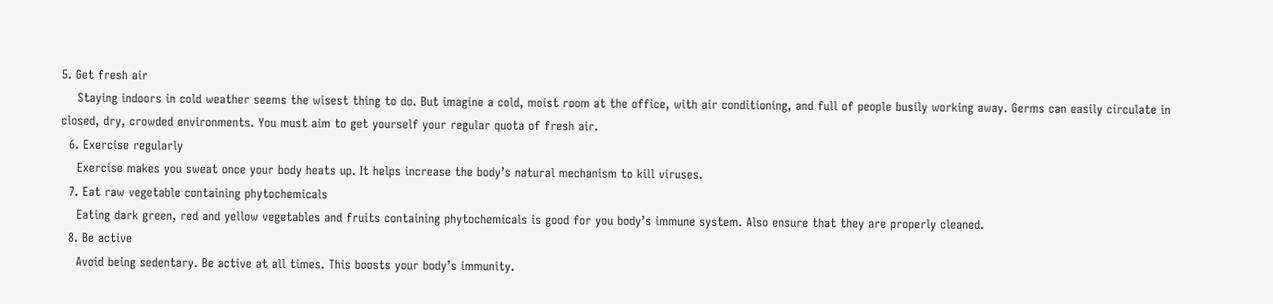5. Get fresh air
    Staying indoors in cold weather seems the wisest thing to do. But imagine a cold, moist room at the office, with air conditioning, and full of people busily working away. Germs can easily circulate in closed, dry, crowded environments. You must aim to get yourself your regular quota of fresh air.
  6. Exercise regularly
    Exercise makes you sweat once your body heats up. It helps increase the body’s natural mechanism to kill viruses.
  7. Eat raw vegetable containing phytochemicals
    Eating dark green, red and yellow vegetables and fruits containing phytochemicals is good for you body’s immune system. Also ensure that they are properly cleaned.
  8. Be active
    Avoid being sedentary. Be active at all times. This boosts your body’s immunity.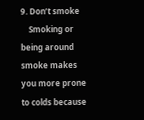9. Don’t smoke
    Smoking or being around smoke makes you more prone to colds because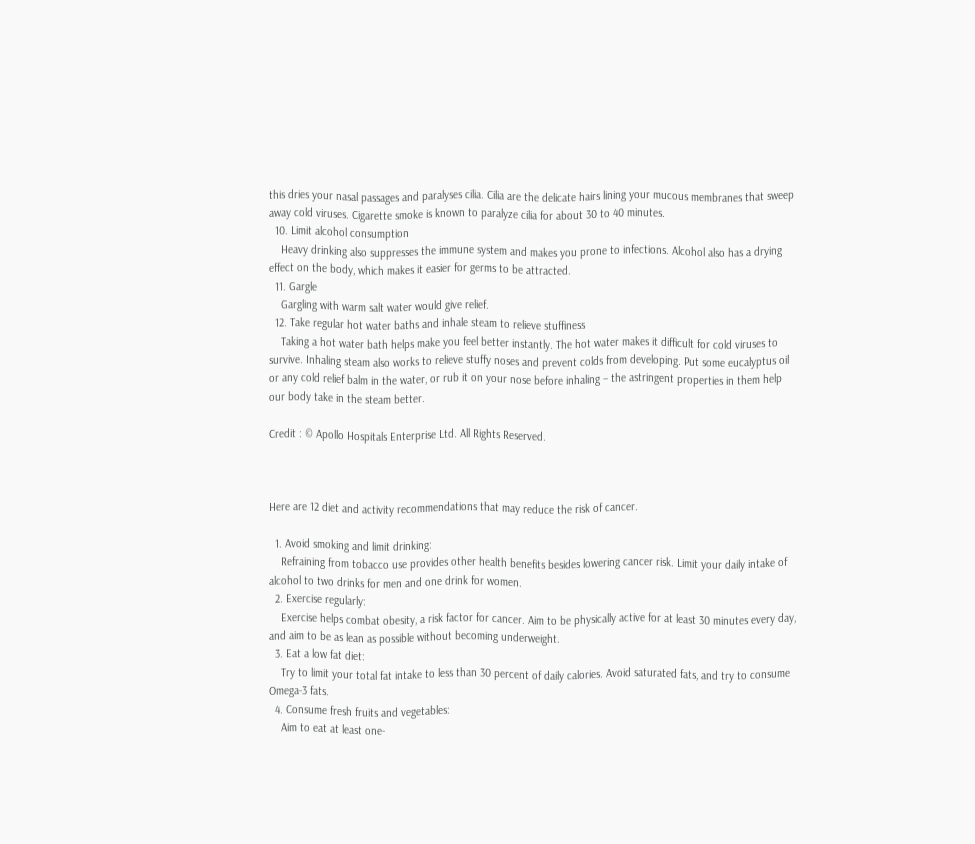this dries your nasal passages and paralyses cilia. Cilia are the delicate hairs lining your mucous membranes that sweep away cold viruses. Cigarette smoke is known to paralyze cilia for about 30 to 40 minutes.
  10. Limit alcohol consumption
    Heavy drinking also suppresses the immune system and makes you prone to infections. Alcohol also has a drying effect on the body, which makes it easier for germs to be attracted.
  11. Gargle
    Gargling with warm salt water would give relief.
  12. Take regular hot water baths and inhale steam to relieve stuffiness
    Taking a hot water bath helps make you feel better instantly. The hot water makes it difficult for cold viruses to survive. Inhaling steam also works to relieve stuffy noses and prevent colds from developing. Put some eucalyptus oil or any cold relief balm in the water, or rub it on your nose before inhaling – the astringent properties in them help our body take in the steam better.

Credit : © Apollo Hospitals Enterprise Ltd. All Rights Reserved.



Here are 12 diet and activity recommendations that may reduce the risk of cancer.

  1. Avoid smoking and limit drinking:
    Refraining from tobacco use provides other health benefits besides lowering cancer risk. Limit your daily intake of alcohol to two drinks for men and one drink for women.
  2. Exercise regularly:
    Exercise helps combat obesity, a risk factor for cancer. Aim to be physically active for at least 30 minutes every day, and aim to be as lean as possible without becoming underweight.
  3. Eat a low fat diet:
    Try to limit your total fat intake to less than 30 percent of daily calories. Avoid saturated fats, and try to consume Omega-3 fats.
  4. Consume fresh fruits and vegetables:
    Aim to eat at least one-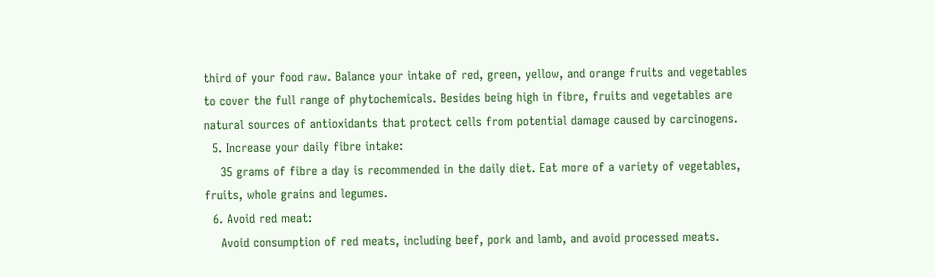third of your food raw. Balance your intake of red, green, yellow, and orange fruits and vegetables to cover the full range of phytochemicals. Besides being high in fibre, fruits and vegetables are natural sources of antioxidants that protect cells from potential damage caused by carcinogens.
  5. Increase your daily fibre intake:
    35 grams of fibre a day is recommended in the daily diet. Eat more of a variety of vegetables, fruits, whole grains and legumes.
  6. Avoid red meat:
    Avoid consumption of red meats, including beef, pork and lamb, and avoid processed meats.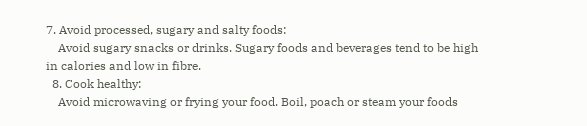7. Avoid processed, sugary and salty foods:
    Avoid sugary snacks or drinks. Sugary foods and beverages tend to be high in calories and low in fibre.
  8. Cook healthy:
    Avoid microwaving or frying your food. Boil, poach or steam your foods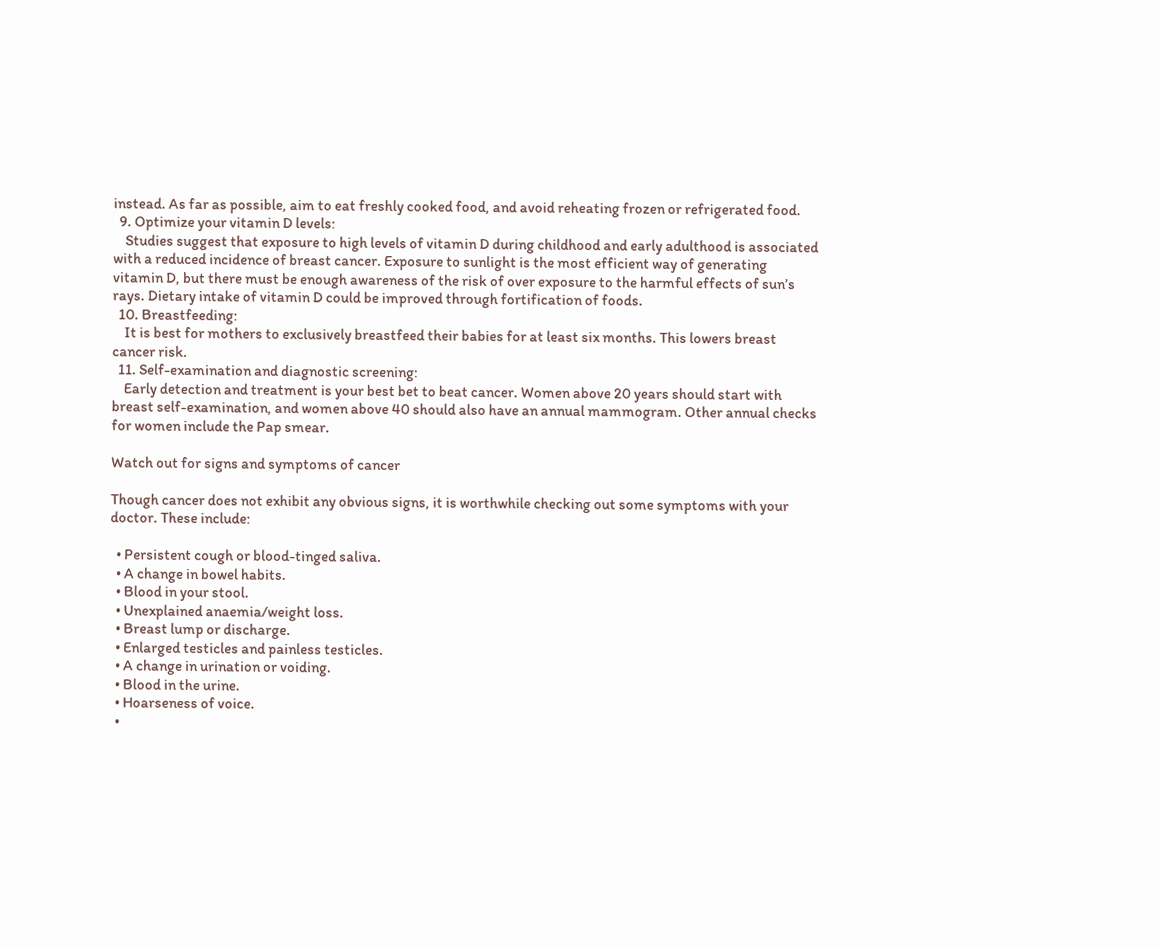instead. As far as possible, aim to eat freshly cooked food, and avoid reheating frozen or refrigerated food.
  9. Optimize your vitamin D levels:
    Studies suggest that exposure to high levels of vitamin D during childhood and early adulthood is associated with a reduced incidence of breast cancer. Exposure to sunlight is the most efficient way of generating vitamin D, but there must be enough awareness of the risk of over exposure to the harmful effects of sun’s rays. Dietary intake of vitamin D could be improved through fortification of foods.
  10. Breastfeeding:
    It is best for mothers to exclusively breastfeed their babies for at least six months. This lowers breast cancer risk.
  11. Self-examination and diagnostic screening:
    Early detection and treatment is your best bet to beat cancer. Women above 20 years should start with breast self-examination, and women above 40 should also have an annual mammogram. Other annual checks for women include the Pap smear.

Watch out for signs and symptoms of cancer

Though cancer does not exhibit any obvious signs, it is worthwhile checking out some symptoms with your doctor. These include:

  • Persistent cough or blood-tinged saliva.
  • A change in bowel habits.
  • Blood in your stool.
  • Unexplained anaemia/weight loss.
  • Breast lump or discharge.
  • Enlarged testicles and painless testicles.
  • A change in urination or voiding.
  • Blood in the urine.
  • Hoarseness of voice.
  •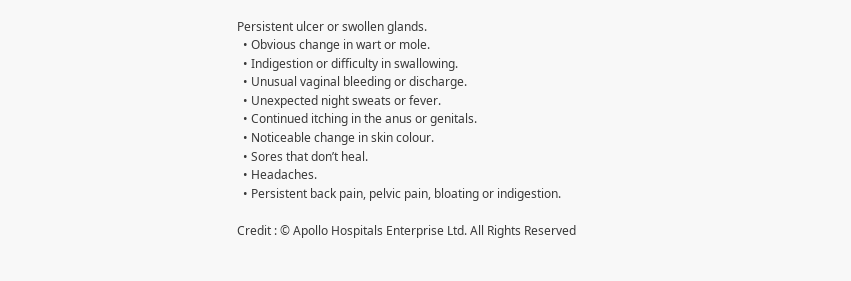Persistent ulcer or swollen glands.
  • Obvious change in wart or mole.
  • Indigestion or difficulty in swallowing.
  • Unusual vaginal bleeding or discharge.
  • Unexpected night sweats or fever.
  • Continued itching in the anus or genitals.
  • Noticeable change in skin colour.
  • Sores that don’t heal.
  • Headaches.
  • Persistent back pain, pelvic pain, bloating or indigestion.

Credit : © Apollo Hospitals Enterprise Ltd. All Rights Reserved